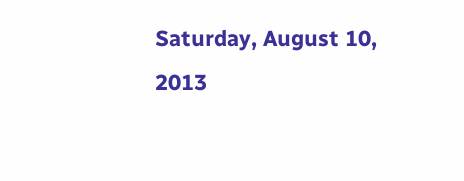Saturday, August 10, 2013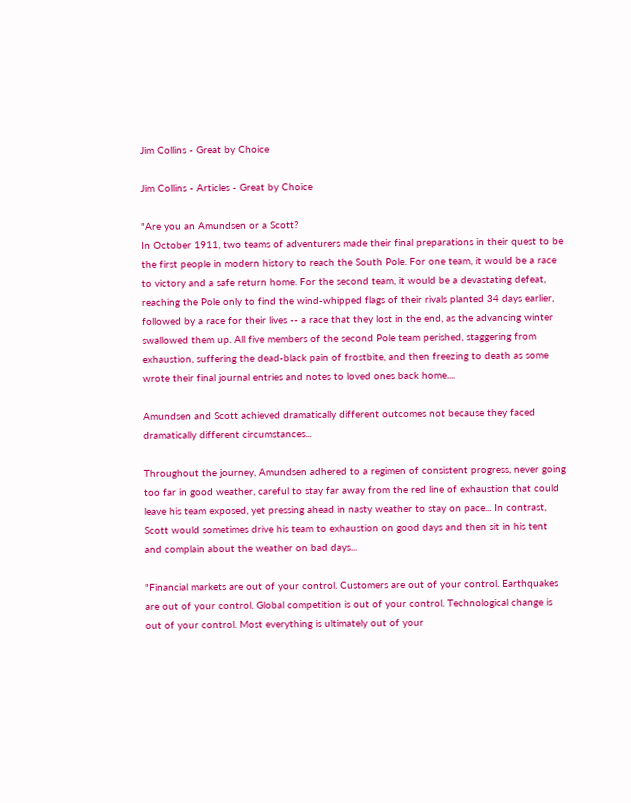Jim Collins - Great by Choice

Jim Collins - Articles - Great by Choice

"Are you an Amundsen or a Scott?
In October 1911, two teams of adventurers made their final preparations in their quest to be the first people in modern history to reach the South Pole. For one team, it would be a race to victory and a safe return home. For the second team, it would be a devastating defeat, reaching the Pole only to find the wind-whipped flags of their rivals planted 34 days earlier, followed by a race for their lives -- a race that they lost in the end, as the advancing winter swallowed them up. All five members of the second Pole team perished, staggering from exhaustion, suffering the dead-black pain of frostbite, and then freezing to death as some wrote their final journal entries and notes to loved ones back home....

Amundsen and Scott achieved dramatically different outcomes not because they faced dramatically different circumstances...

Throughout the journey, Amundsen adhered to a regimen of consistent progress, never going too far in good weather, careful to stay far away from the red line of exhaustion that could leave his team exposed, yet pressing ahead in nasty weather to stay on pace... In contrast, Scott would sometimes drive his team to exhaustion on good days and then sit in his tent and complain about the weather on bad days...

"Financial markets are out of your control. Customers are out of your control. Earthquakes are out of your control. Global competition is out of your control. Technological change is out of your control. Most everything is ultimately out of your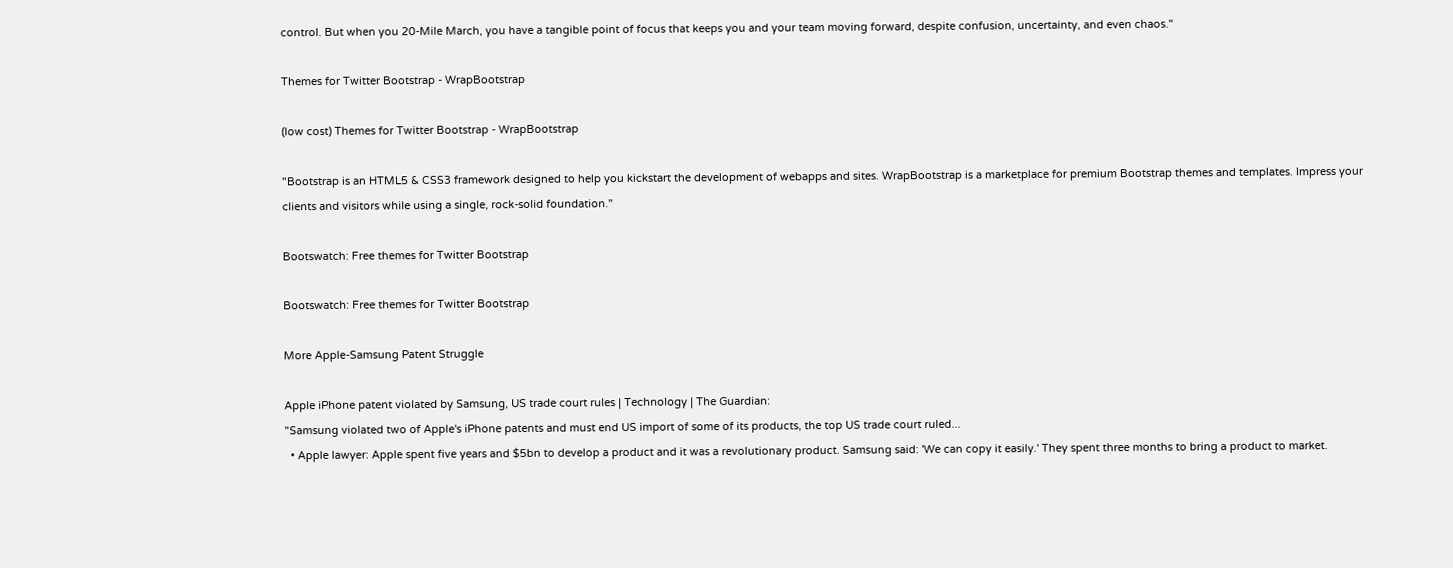control. But when you 20-Mile March, you have a tangible point of focus that keeps you and your team moving forward, despite confusion, uncertainty, and even chaos."

Themes for Twitter Bootstrap - WrapBootstrap

(low cost) Themes for Twitter Bootstrap - WrapBootstrap

"Bootstrap is an HTML5 & CSS3 framework designed to help you kickstart the development of webapps and sites. WrapBootstrap is a marketplace for premium Bootstrap themes and templates. Impress your clients and visitors while using a single, rock-solid foundation."

Bootswatch: Free themes for Twitter Bootstrap

Bootswatch: Free themes for Twitter Bootstrap

More Apple-Samsung Patent Struggle

Apple iPhone patent violated by Samsung, US trade court rules | Technology | The Guardian:
"Samsung violated two of Apple's iPhone patents and must end US import of some of its products, the top US trade court ruled...
  • Apple lawyer: Apple spent five years and $5bn to develop a product and it was a revolutionary product. Samsung said: 'We can copy it easily.' They spent three months to bring a product to market.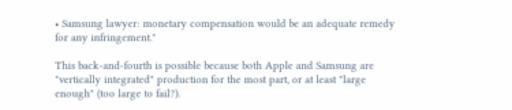• Samsung lawyer: monetary compensation would be an adequate remedy for any infringement."

This back-and-fourth is possible because both Apple and Samsung are "vertically integrated" production for the most part, or at least "large enough" (too large to fail?).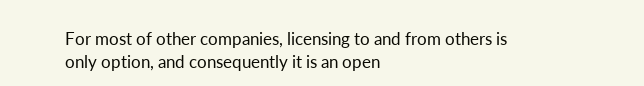For most of other companies, licensing to and from others is only option, and consequently it is an open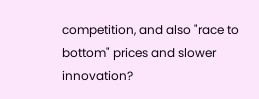competition, and also "race to bottom" prices and slower innovation?